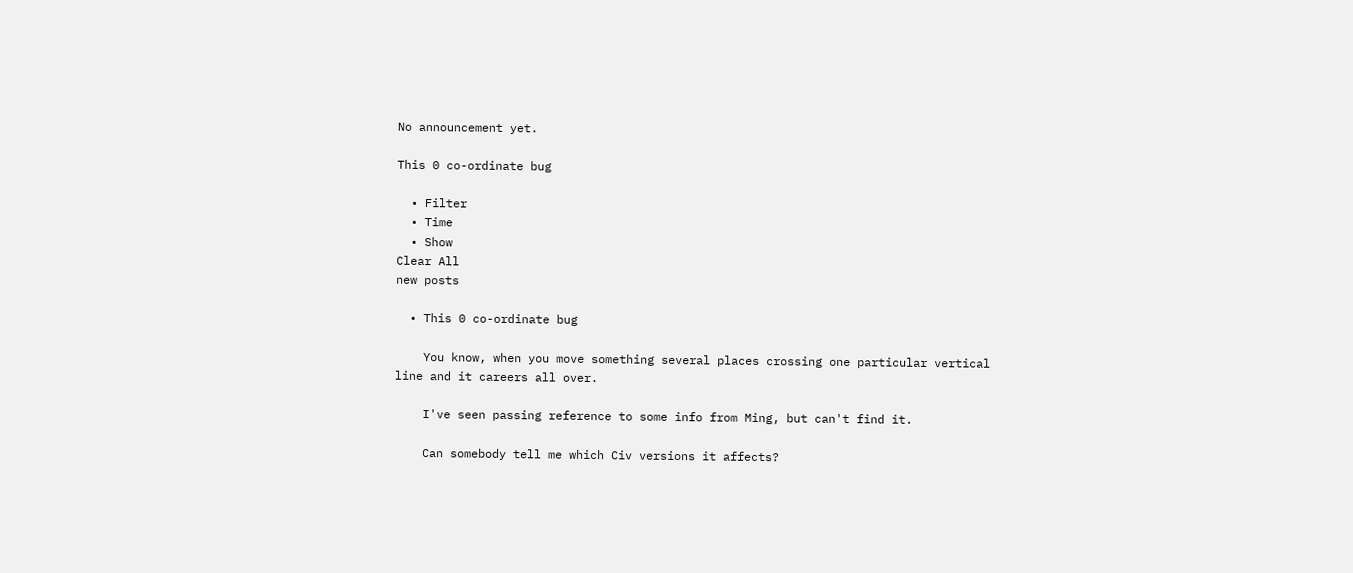No announcement yet.

This 0 co-ordinate bug

  • Filter
  • Time
  • Show
Clear All
new posts

  • This 0 co-ordinate bug

    You know, when you move something several places crossing one particular vertical line and it careers all over.

    I've seen passing reference to some info from Ming, but can't find it.

    Can somebody tell me which Civ versions it affects?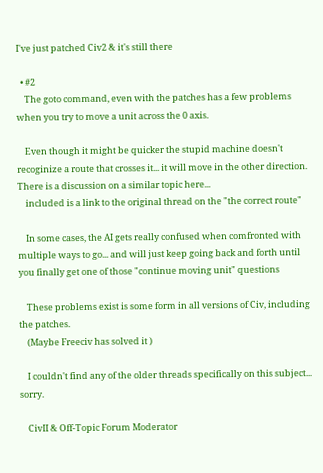I've just patched Civ2 & it's still there

  • #2
    The goto command, even with the patches has a few problems when you try to move a unit across the 0 axis.

    Even though it might be quicker the stupid machine doesn't recoginize a route that crosses it... it will move in the other direction. There is a discussion on a similar topic here...
    included is a link to the original thread on the "the correct route"

    In some cases, the AI gets really confused when comfronted with multiple ways to go... and will just keep going back and forth until you finally get one of those "continue moving unit" questions

    These problems exist is some form in all versions of Civ, including the patches.
    (Maybe Freeciv has solved it )

    I couldn't find any of the older threads specifically on this subject... sorry.

    CivII & Off-Topic Forum Moderator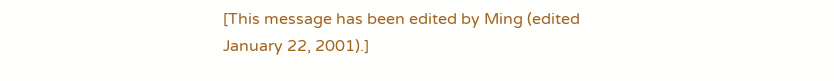[This message has been edited by Ming (edited January 22, 2001).]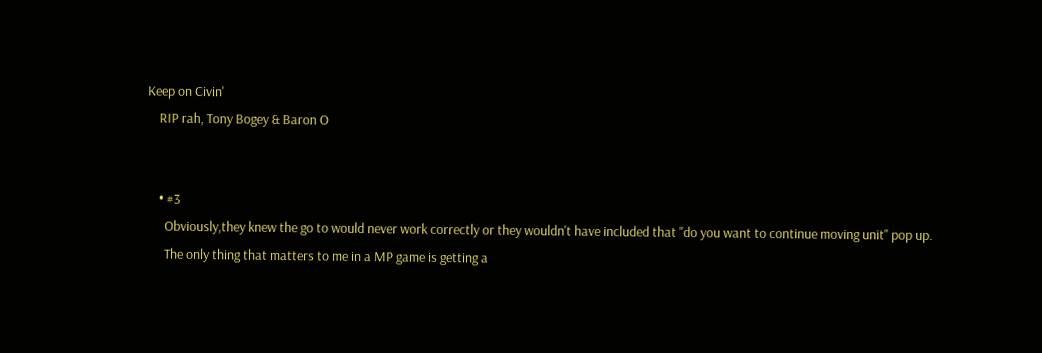Keep on Civin'
    RIP rah, Tony Bogey & Baron O


    • #3
      Obviously,they knew the go to would never work correctly or they wouldn't have included that "do you want to continue moving unit" pop up.
      The only thing that matters to me in a MP game is getting a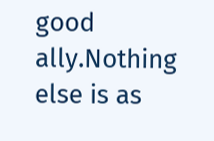good ally.Nothing else is as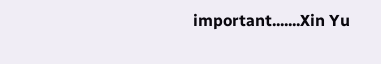important.......Xin Yu